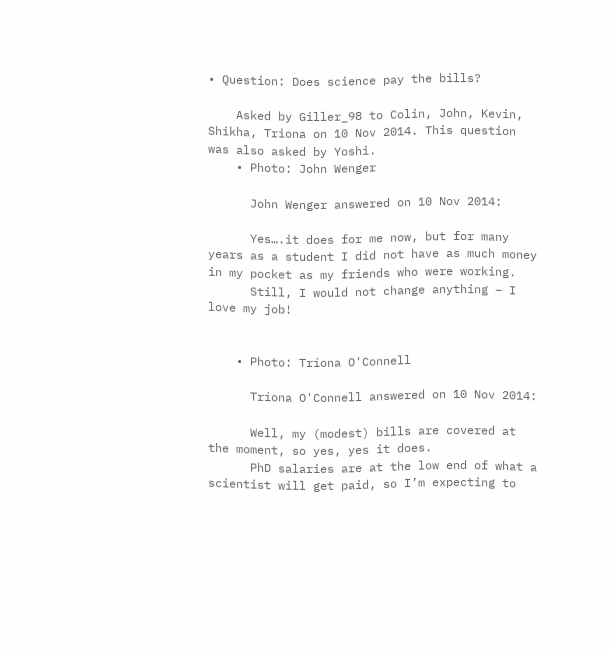• Question: Does science pay the bills?

    Asked by Giller_98 to Colin, John, Kevin, Shikha, Triona on 10 Nov 2014. This question was also asked by Yoshi.
    • Photo: John Wenger

      John Wenger answered on 10 Nov 2014:

      Yes….it does for me now, but for many years as a student I did not have as much money in my pocket as my friends who were working.
      Still, I would not change anything – I love my job!


    • Photo: Tríona O'Connell

      Tríona O'Connell answered on 10 Nov 2014:

      Well, my (modest) bills are covered at the moment, so yes, yes it does.
      PhD salaries are at the low end of what a scientist will get paid, so I’m expecting to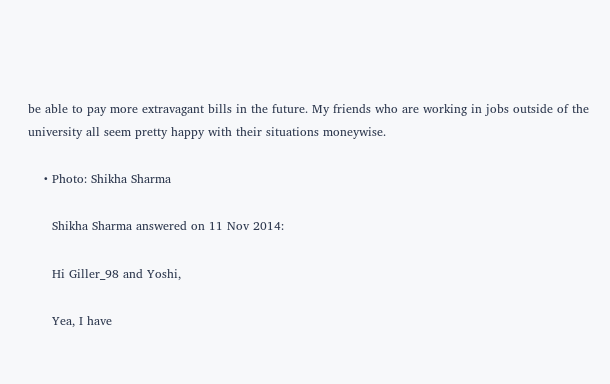be able to pay more extravagant bills in the future. My friends who are working in jobs outside of the university all seem pretty happy with their situations moneywise.

    • Photo: Shikha Sharma

      Shikha Sharma answered on 11 Nov 2014:

      Hi Giller_98 and Yoshi,

      Yea, I have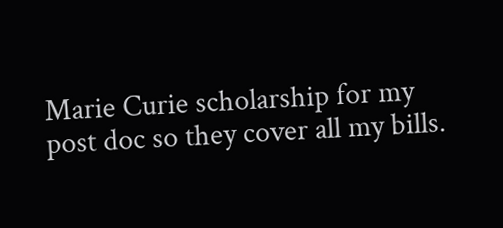Marie Curie scholarship for my post doc so they cover all my bills.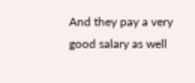And they pay a very good salary as well